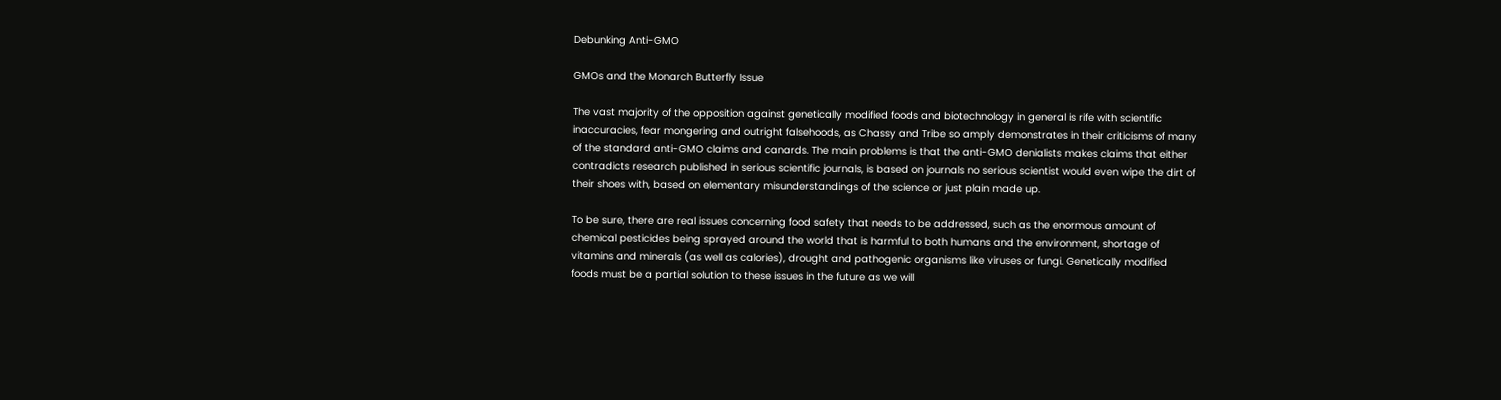Debunking Anti-GMO

GMOs and the Monarch Butterfly Issue

The vast majority of the opposition against genetically modified foods and biotechnology in general is rife with scientific inaccuracies, fear mongering and outright falsehoods, as Chassy and Tribe so amply demonstrates in their criticisms of many of the standard anti-GMO claims and canards. The main problems is that the anti-GMO denialists makes claims that either contradicts research published in serious scientific journals, is based on journals no serious scientist would even wipe the dirt of their shoes with, based on elementary misunderstandings of the science or just plain made up.

To be sure, there are real issues concerning food safety that needs to be addressed, such as the enormous amount of chemical pesticides being sprayed around the world that is harmful to both humans and the environment, shortage of vitamins and minerals (as well as calories), drought and pathogenic organisms like viruses or fungi. Genetically modified foods must be a partial solution to these issues in the future as we will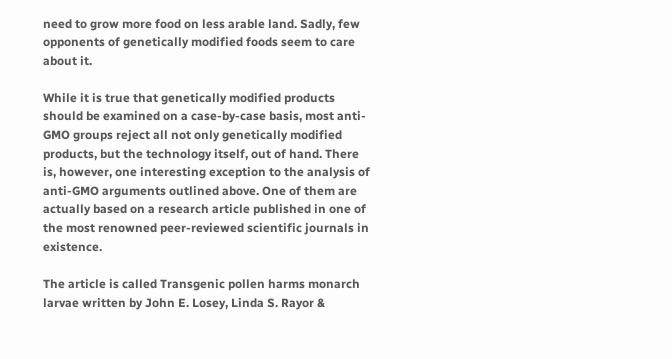need to grow more food on less arable land. Sadly, few opponents of genetically modified foods seem to care about it.

While it is true that genetically modified products should be examined on a case-by-case basis, most anti-GMO groups reject all not only genetically modified products, but the technology itself, out of hand. There is, however, one interesting exception to the analysis of anti-GMO arguments outlined above. One of them are actually based on a research article published in one of the most renowned peer-reviewed scientific journals in existence.

The article is called Transgenic pollen harms monarch larvae written by John E. Losey, Linda S. Rayor &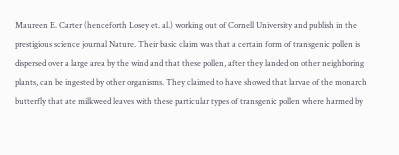Maureen E. Carter (henceforth Losey et. al.) working out of Cornell University and publish in the prestigious science journal Nature. Their basic claim was that a certain form of transgenic pollen is dispersed over a large area by the wind and that these pollen, after they landed on other neighboring plants, can be ingested by other organisms. They claimed to have showed that larvae of the monarch butterfly that ate milkweed leaves with these particular types of transgenic pollen where harmed by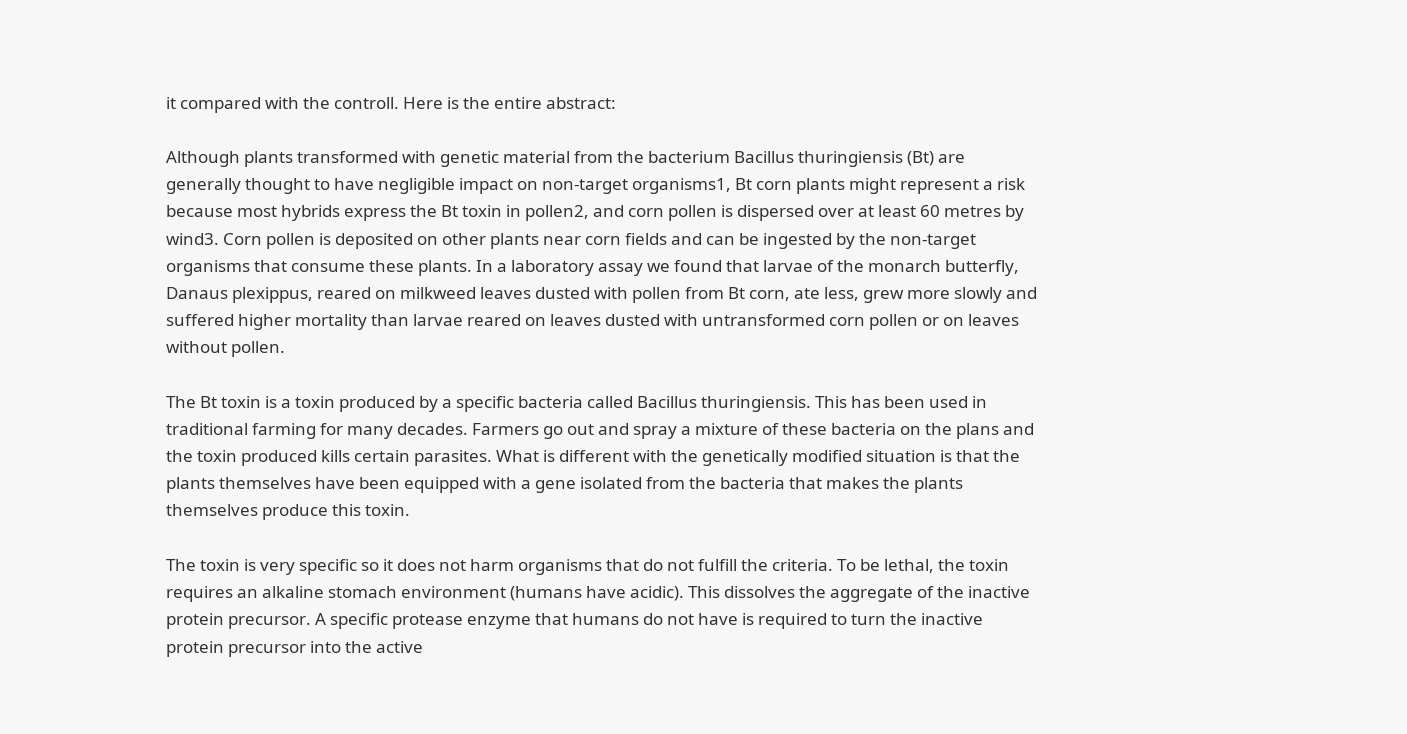it compared with the controll. Here is the entire abstract:

Although plants transformed with genetic material from the bacterium Bacillus thuringiensis (Bt) are generally thought to have negligible impact on non-target organisms1, Bt corn plants might represent a risk because most hybrids express the Bt toxin in pollen2, and corn pollen is dispersed over at least 60 metres by wind3. Corn pollen is deposited on other plants near corn fields and can be ingested by the non-target organisms that consume these plants. In a laboratory assay we found that larvae of the monarch butterfly, Danaus plexippus, reared on milkweed leaves dusted with pollen from Bt corn, ate less, grew more slowly and suffered higher mortality than larvae reared on leaves dusted with untransformed corn pollen or on leaves without pollen.

The Bt toxin is a toxin produced by a specific bacteria called Bacillus thuringiensis. This has been used in traditional farming for many decades. Farmers go out and spray a mixture of these bacteria on the plans and the toxin produced kills certain parasites. What is different with the genetically modified situation is that the plants themselves have been equipped with a gene isolated from the bacteria that makes the plants themselves produce this toxin.

The toxin is very specific so it does not harm organisms that do not fulfill the criteria. To be lethal, the toxin requires an alkaline stomach environment (humans have acidic). This dissolves the aggregate of the inactive protein precursor. A specific protease enzyme that humans do not have is required to turn the inactive protein precursor into the active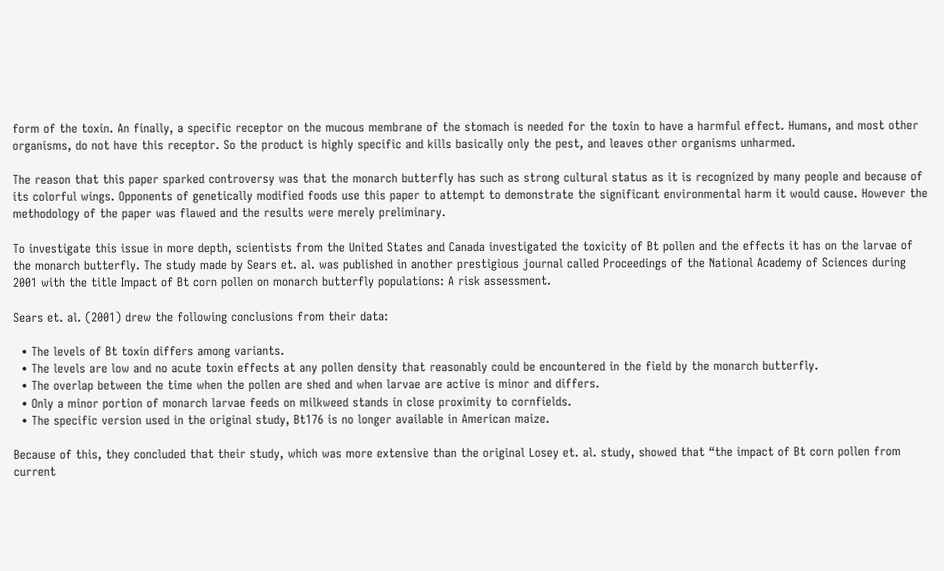form of the toxin. An finally, a specific receptor on the mucous membrane of the stomach is needed for the toxin to have a harmful effect. Humans, and most other organisms, do not have this receptor. So the product is highly specific and kills basically only the pest, and leaves other organisms unharmed.

The reason that this paper sparked controversy was that the monarch butterfly has such as strong cultural status as it is recognized by many people and because of its colorful wings. Opponents of genetically modified foods use this paper to attempt to demonstrate the significant environmental harm it would cause. However the methodology of the paper was flawed and the results were merely preliminary.

To investigate this issue in more depth, scientists from the United States and Canada investigated the toxicity of Bt pollen and the effects it has on the larvae of the monarch butterfly. The study made by Sears et. al. was published in another prestigious journal called Proceedings of the National Academy of Sciences during 2001 with the title Impact of Bt corn pollen on monarch butterfly populations: A risk assessment.

Sears et. al. (2001) drew the following conclusions from their data:

  • The levels of Bt toxin differs among variants.
  • The levels are low and no acute toxin effects at any pollen density that reasonably could be encountered in the field by the monarch butterfly.
  • The overlap between the time when the pollen are shed and when larvae are active is minor and differs.
  • Only a minor portion of monarch larvae feeds on milkweed stands in close proximity to cornfields.
  • The specific version used in the original study, Bt176 is no longer available in American maize.

Because of this, they concluded that their study, which was more extensive than the original Losey et. al. study, showed that “the impact of Bt corn pollen from current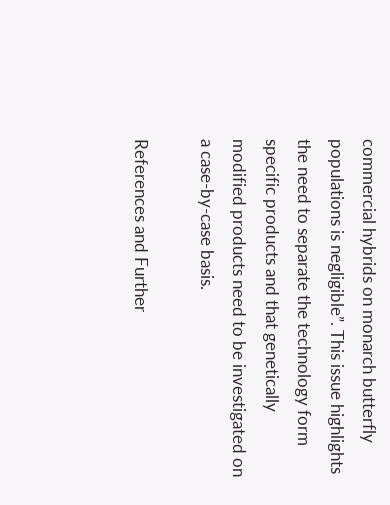commercial hybrids on monarch butterfly populations is negligible”. This issue highlights the need to separate the technology form specific products and that genetically modified products need to be investigated on a case-by-case basis.

References and Further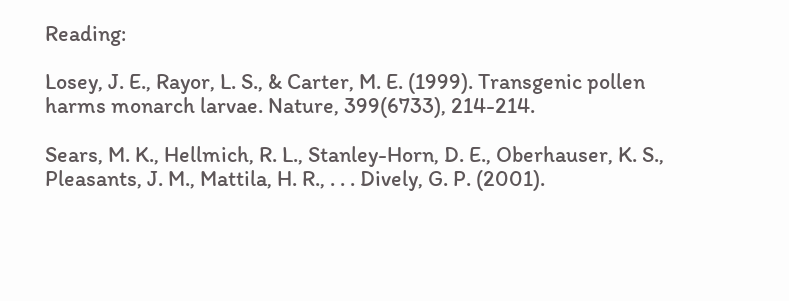Reading:

Losey, J. E., Rayor, L. S., & Carter, M. E. (1999). Transgenic pollen harms monarch larvae. Nature, 399(6733), 214-214.

Sears, M. K., Hellmich, R. L., Stanley-Horn, D. E., Oberhauser, K. S., Pleasants, J. M., Mattila, H. R., . . . Dively, G. P. (2001).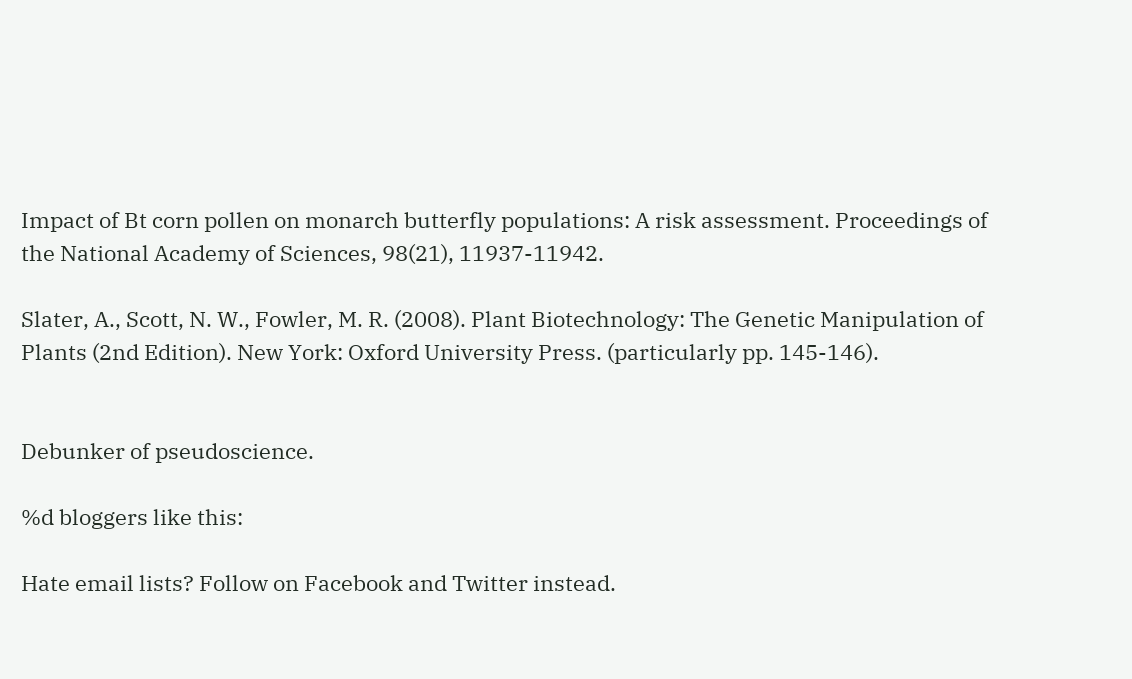Impact of Bt corn pollen on monarch butterfly populations: A risk assessment. Proceedings of the National Academy of Sciences, 98(21), 11937-11942.

Slater, A., Scott, N. W., Fowler, M. R. (2008). Plant Biotechnology: The Genetic Manipulation of Plants (2nd Edition). New York: Oxford University Press. (particularly pp. 145-146).


Debunker of pseudoscience.

%d bloggers like this:

Hate email lists? Follow on Facebook and Twitter instead.